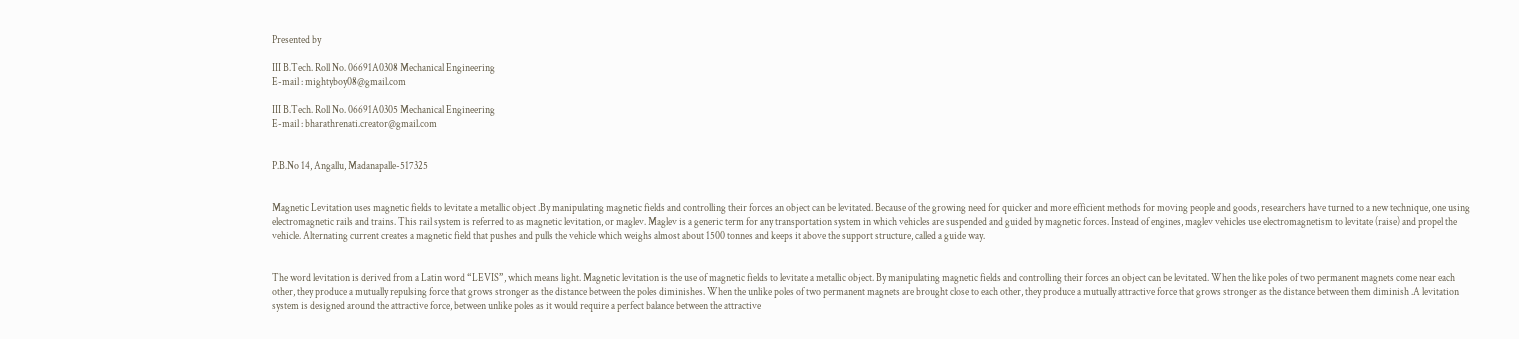Presented by

III B.Tech. Roll No. 06691A0308 Mechanical Engineering
E-mail : mightyboy08@gmail.com

III B.Tech. Roll No. 06691A0305 Mechanical Engineering
E-mail : bharathrenati.creator@gmail.com


P.B.No 14, Angallu, Madanapalle-517325


Magnetic Levitation uses magnetic fields to levitate a metallic object .By manipulating magnetic fields and controlling their forces an object can be levitated. Because of the growing need for quicker and more efficient methods for moving people and goods, researchers have turned to a new technique, one using electromagnetic rails and trains. This rail system is referred to as magnetic levitation, or maglev. Maglev is a generic term for any transportation system in which vehicles are suspended and guided by magnetic forces. Instead of engines, maglev vehicles use electromagnetism to levitate (raise) and propel the vehicle. Alternating current creates a magnetic field that pushes and pulls the vehicle which weighs almost about 1500 tonnes and keeps it above the support structure, called a guide way.


The word levitation is derived from a Latin word “LEVIS”, which means light. Magnetic levitation is the use of magnetic fields to levitate a metallic object. By manipulating magnetic fields and controlling their forces an object can be levitated. When the like poles of two permanent magnets come near each other, they produce a mutually repulsing force that grows stronger as the distance between the poles diminishes. When the unlike poles of two permanent magnets are brought close to each other, they produce a mutually attractive force that grows stronger as the distance between them diminish .A levitation system is designed around the attractive force, between unlike poles as it would require a perfect balance between the attractive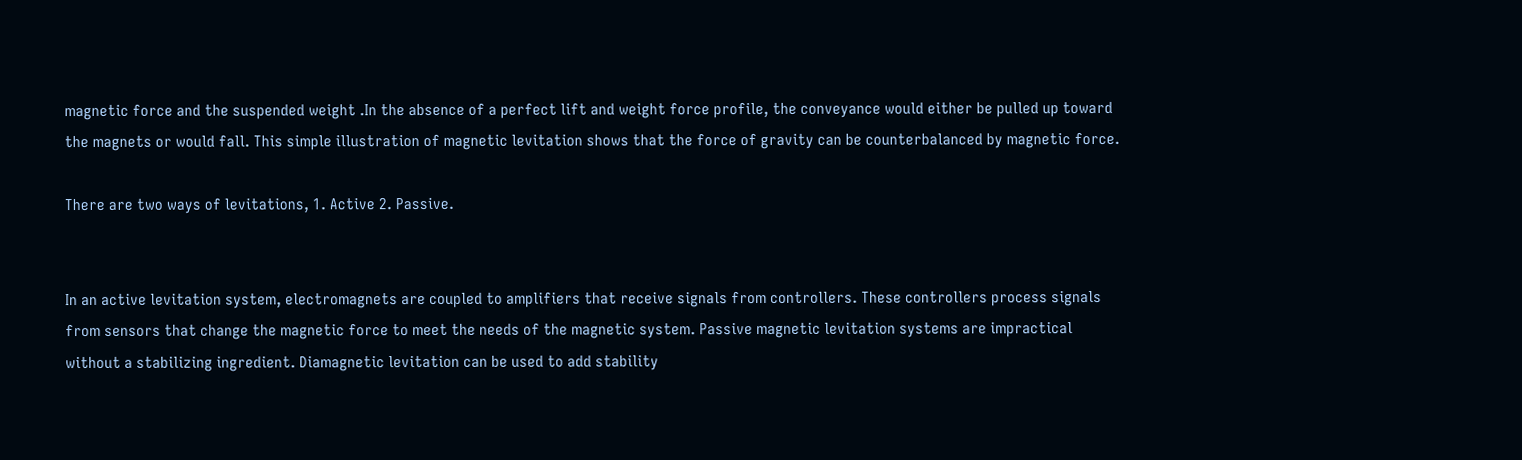magnetic force and the suspended weight .In the absence of a perfect lift and weight force profile, the conveyance would either be pulled up toward the magnets or would fall. This simple illustration of magnetic levitation shows that the force of gravity can be counterbalanced by magnetic force.

There are two ways of levitations, 1. Active 2. Passive.


In an active levitation system, electromagnets are coupled to amplifiers that receive signals from controllers. These controllers process signals from sensors that change the magnetic force to meet the needs of the magnetic system. Passive magnetic levitation systems are impractical without a stabilizing ingredient. Diamagnetic levitation can be used to add stability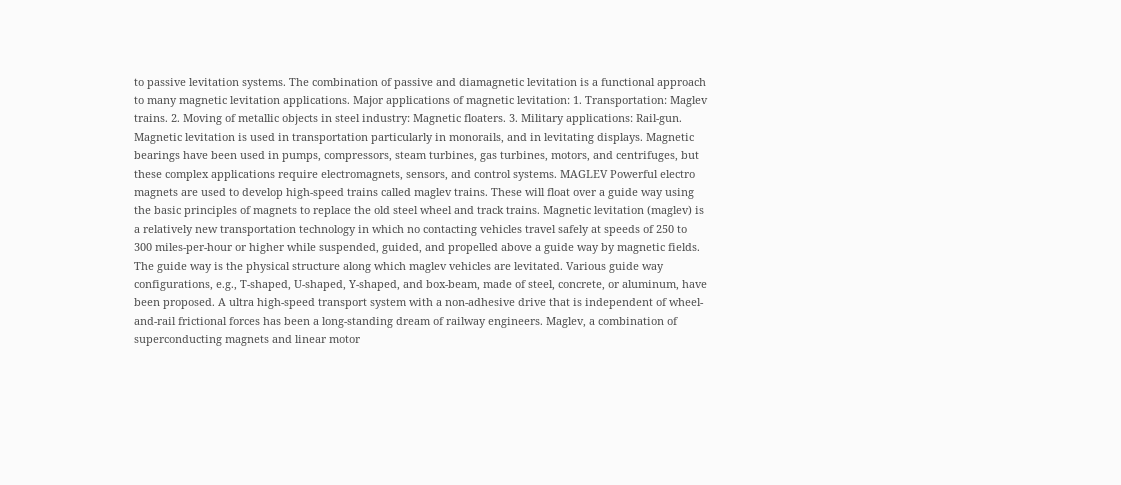to passive levitation systems. The combination of passive and diamagnetic levitation is a functional approach to many magnetic levitation applications. Major applications of magnetic levitation: 1. Transportation: Maglev trains. 2. Moving of metallic objects in steel industry: Magnetic floaters. 3. Military applications: Rail-gun. Magnetic levitation is used in transportation particularly in monorails, and in levitating displays. Magnetic bearings have been used in pumps, compressors, steam turbines, gas turbines, motors, and centrifuges, but these complex applications require electromagnets, sensors, and control systems. MAGLEV Powerful electro magnets are used to develop high-speed trains called maglev trains. These will float over a guide way using the basic principles of magnets to replace the old steel wheel and track trains. Magnetic levitation (maglev) is a relatively new transportation technology in which no contacting vehicles travel safely at speeds of 250 to 300 miles-per-hour or higher while suspended, guided, and propelled above a guide way by magnetic fields. The guide way is the physical structure along which maglev vehicles are levitated. Various guide way configurations, e.g., T-shaped, U-shaped, Y-shaped, and box-beam, made of steel, concrete, or aluminum, have been proposed. A ultra high-speed transport system with a non-adhesive drive that is independent of wheel-and-rail frictional forces has been a long-standing dream of railway engineers. Maglev, a combination of superconducting magnets and linear motor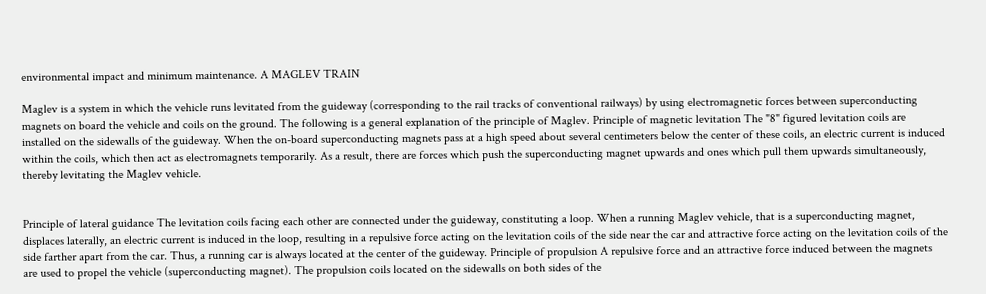environmental impact and minimum maintenance. A MAGLEV TRAIN

Maglev is a system in which the vehicle runs levitated from the guideway (corresponding to the rail tracks of conventional railways) by using electromagnetic forces between superconducting magnets on board the vehicle and coils on the ground. The following is a general explanation of the principle of Maglev. Principle of magnetic levitation The "8" figured levitation coils are installed on the sidewalls of the guideway. When the on-board superconducting magnets pass at a high speed about several centimeters below the center of these coils, an electric current is induced within the coils, which then act as electromagnets temporarily. As a result, there are forces which push the superconducting magnet upwards and ones which pull them upwards simultaneously, thereby levitating the Maglev vehicle.


Principle of lateral guidance The levitation coils facing each other are connected under the guideway, constituting a loop. When a running Maglev vehicle, that is a superconducting magnet, displaces laterally, an electric current is induced in the loop, resulting in a repulsive force acting on the levitation coils of the side near the car and attractive force acting on the levitation coils of the side farther apart from the car. Thus, a running car is always located at the center of the guideway. Principle of propulsion A repulsive force and an attractive force induced between the magnets are used to propel the vehicle (superconducting magnet). The propulsion coils located on the sidewalls on both sides of the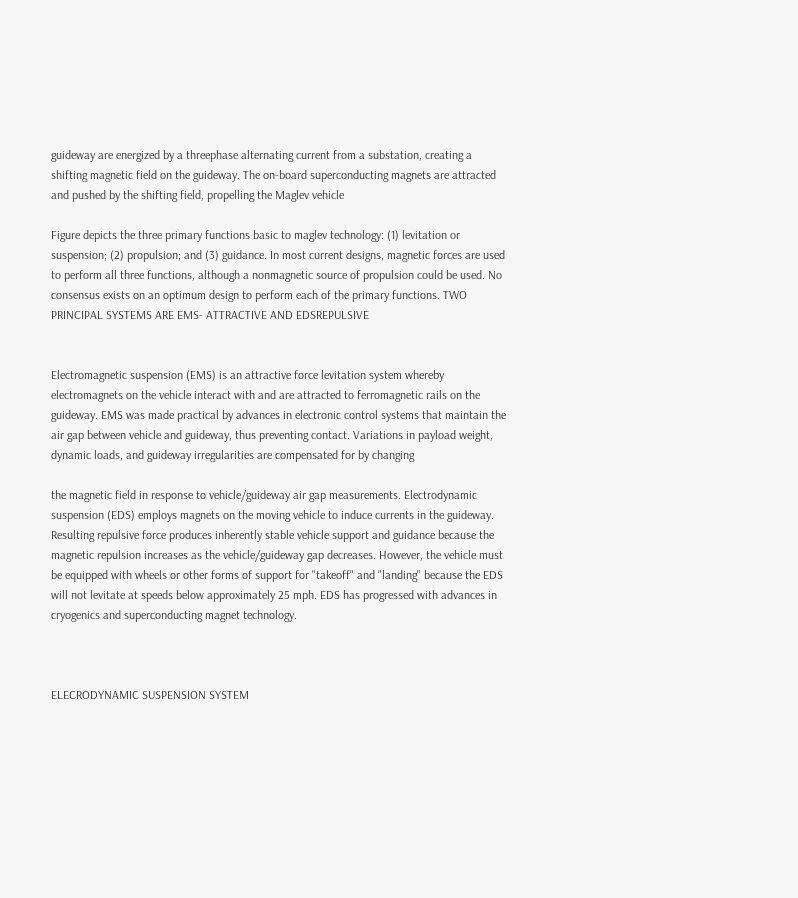guideway are energized by a threephase alternating current from a substation, creating a shifting magnetic field on the guideway. The on-board superconducting magnets are attracted and pushed by the shifting field, propelling the Maglev vehicle

Figure depicts the three primary functions basic to maglev technology: (1) levitation or suspension; (2) propulsion; and (3) guidance. In most current designs, magnetic forces are used to perform all three functions, although a nonmagnetic source of propulsion could be used. No consensus exists on an optimum design to perform each of the primary functions. TWO PRINCIPAL SYSTEMS ARE EMS- ATTRACTIVE AND EDSREPULSIVE


Electromagnetic suspension (EMS) is an attractive force levitation system whereby electromagnets on the vehicle interact with and are attracted to ferromagnetic rails on the guideway. EMS was made practical by advances in electronic control systems that maintain the air gap between vehicle and guideway, thus preventing contact. Variations in payload weight, dynamic loads, and guideway irregularities are compensated for by changing

the magnetic field in response to vehicle/guideway air gap measurements. Electrodynamic suspension (EDS) employs magnets on the moving vehicle to induce currents in the guideway. Resulting repulsive force produces inherently stable vehicle support and guidance because the magnetic repulsion increases as the vehicle/guideway gap decreases. However, the vehicle must be equipped with wheels or other forms of support for "takeoff" and "landing" because the EDS will not levitate at speeds below approximately 25 mph. EDS has progressed with advances in cryogenics and superconducting magnet technology.



ELECRODYNAMIC SUSPENSION SYSTEM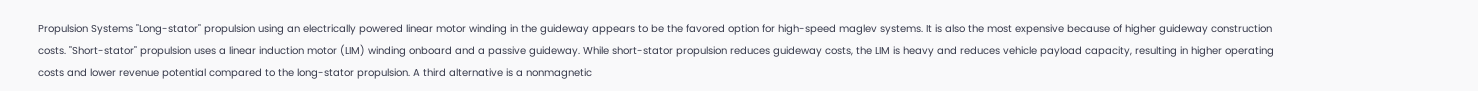Propulsion Systems "Long-stator" propulsion using an electrically powered linear motor winding in the guideway appears to be the favored option for high-speed maglev systems. It is also the most expensive because of higher guideway construction costs. "Short-stator" propulsion uses a linear induction motor (LIM) winding onboard and a passive guideway. While short-stator propulsion reduces guideway costs, the LIM is heavy and reduces vehicle payload capacity, resulting in higher operating costs and lower revenue potential compared to the long-stator propulsion. A third alternative is a nonmagnetic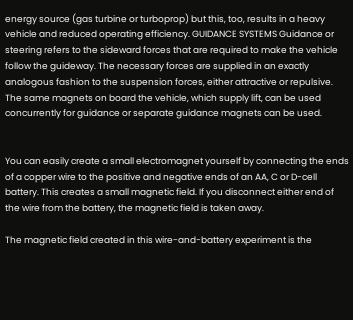energy source (gas turbine or turboprop) but this, too, results in a heavy vehicle and reduced operating efficiency. GUIDANCE SYSTEMS Guidance or steering refers to the sideward forces that are required to make the vehicle follow the guideway. The necessary forces are supplied in an exactly analogous fashion to the suspension forces, either attractive or repulsive. The same magnets on board the vehicle, which supply lift, can be used concurrently for guidance or separate guidance magnets can be used.


You can easily create a small electromagnet yourself by connecting the ends of a copper wire to the positive and negative ends of an AA, C or D-cell battery. This creates a small magnetic field. If you disconnect either end of the wire from the battery, the magnetic field is taken away.

The magnetic field created in this wire-and-battery experiment is the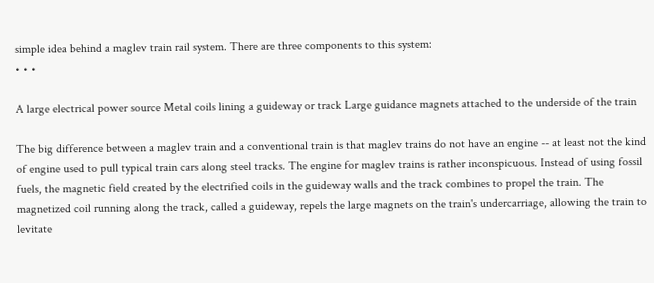simple idea behind a maglev train rail system. There are three components to this system:
• • •

A large electrical power source Metal coils lining a guideway or track Large guidance magnets attached to the underside of the train

The big difference between a maglev train and a conventional train is that maglev trains do not have an engine -- at least not the kind of engine used to pull typical train cars along steel tracks. The engine for maglev trains is rather inconspicuous. Instead of using fossil fuels, the magnetic field created by the electrified coils in the guideway walls and the track combines to propel the train. The magnetized coil running along the track, called a guideway, repels the large magnets on the train's undercarriage, allowing the train to levitate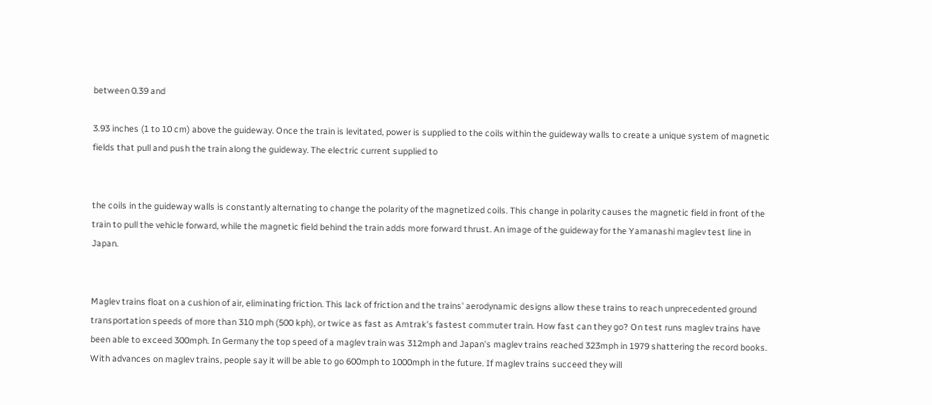between 0.39 and

3.93 inches (1 to 10 cm) above the guideway. Once the train is levitated, power is supplied to the coils within the guideway walls to create a unique system of magnetic fields that pull and push the train along the guideway. The electric current supplied to


the coils in the guideway walls is constantly alternating to change the polarity of the magnetized coils. This change in polarity causes the magnetic field in front of the train to pull the vehicle forward, while the magnetic field behind the train adds more forward thrust. An image of the guideway for the Yamanashi maglev test line in Japan.


Maglev trains float on a cushion of air, eliminating friction. This lack of friction and the trains' aerodynamic designs allow these trains to reach unprecedented ground transportation speeds of more than 310 mph (500 kph), or twice as fast as Amtrak's fastest commuter train. How fast can they go? On test runs maglev trains have been able to exceed 300mph. In Germany the top speed of a maglev train was 312mph and Japan's maglev trains reached 323mph in 1979 shattering the record books. With advances on maglev trains, people say it will be able to go 600mph to 1000mph in the future. If maglev trains succeed they will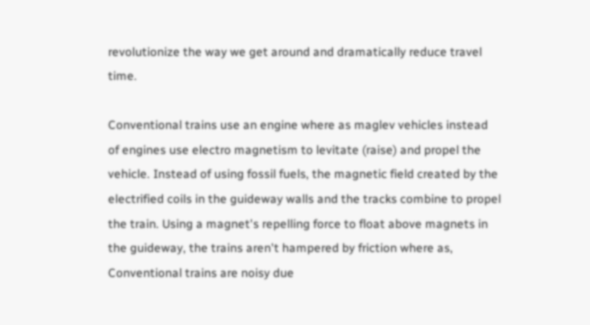revolutionize the way we get around and dramatically reduce travel time.

Conventional trains use an engine where as maglev vehicles instead of engines use electro magnetism to levitate (raise) and propel the vehicle. Instead of using fossil fuels, the magnetic field created by the electrified coils in the guideway walls and the tracks combine to propel the train. Using a magnet's repelling force to float above magnets in the guideway, the trains aren't hampered by friction where as, Conventional trains are noisy due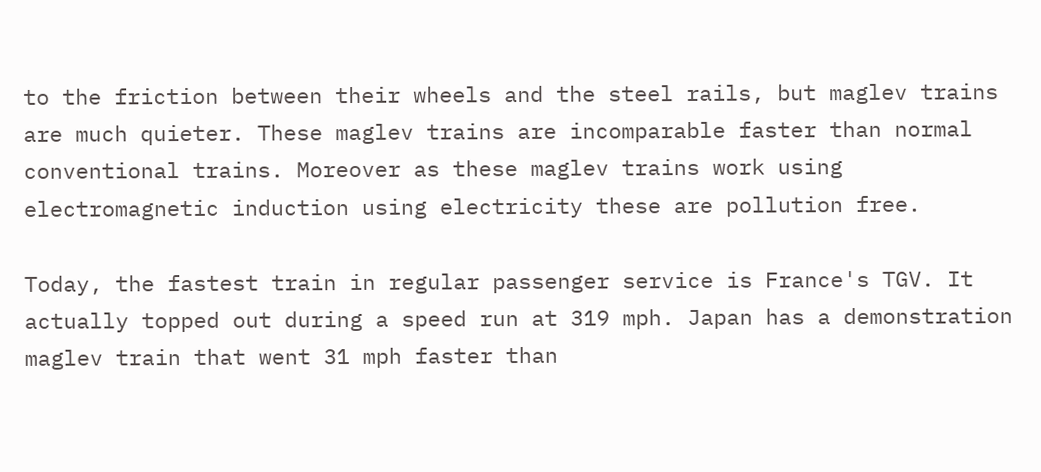to the friction between their wheels and the steel rails, but maglev trains are much quieter. These maglev trains are incomparable faster than normal conventional trains. Moreover as these maglev trains work using electromagnetic induction using electricity these are pollution free.

Today, the fastest train in regular passenger service is France's TGV. It actually topped out during a speed run at 319 mph. Japan has a demonstration maglev train that went 31 mph faster than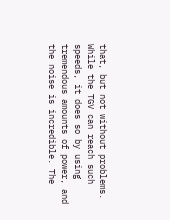that, but not without problems. While the TGV can reach such speeds, it does so by using tremendous amounts of power, and the noise is incredible. The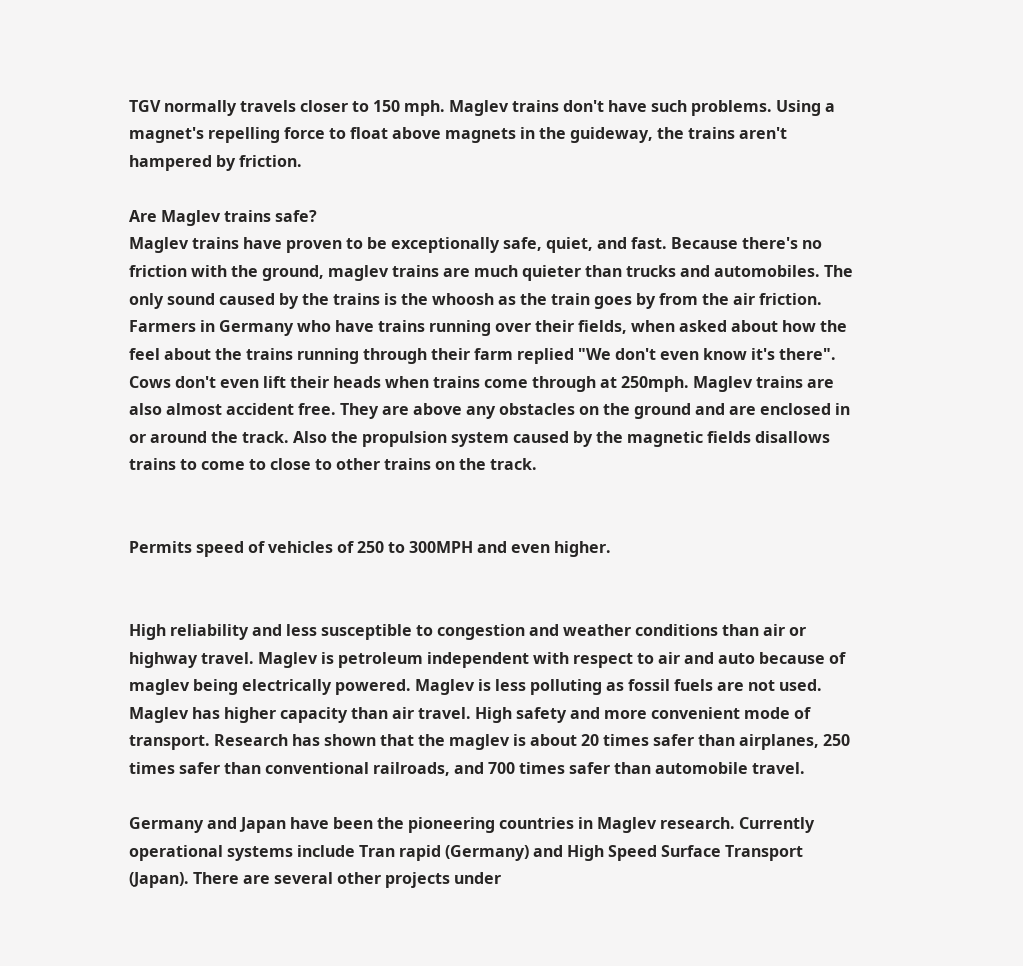TGV normally travels closer to 150 mph. Maglev trains don't have such problems. Using a magnet's repelling force to float above magnets in the guideway, the trains aren't hampered by friction.

Are Maglev trains safe?
Maglev trains have proven to be exceptionally safe, quiet, and fast. Because there's no friction with the ground, maglev trains are much quieter than trucks and automobiles. The only sound caused by the trains is the whoosh as the train goes by from the air friction. Farmers in Germany who have trains running over their fields, when asked about how the feel about the trains running through their farm replied "We don't even know it's there". Cows don't even lift their heads when trains come through at 250mph. Maglev trains are also almost accident free. They are above any obstacles on the ground and are enclosed in or around the track. Also the propulsion system caused by the magnetic fields disallows trains to come to close to other trains on the track.


Permits speed of vehicles of 250 to 300MPH and even higher.


High reliability and less susceptible to congestion and weather conditions than air or highway travel. Maglev is petroleum independent with respect to air and auto because of maglev being electrically powered. Maglev is less polluting as fossil fuels are not used. Maglev has higher capacity than air travel. High safety and more convenient mode of transport. Research has shown that the maglev is about 20 times safer than airplanes, 250 times safer than conventional railroads, and 700 times safer than automobile travel.

Germany and Japan have been the pioneering countries in Maglev research. Currently operational systems include Tran rapid (Germany) and High Speed Surface Transport (Japan). There are several other projects under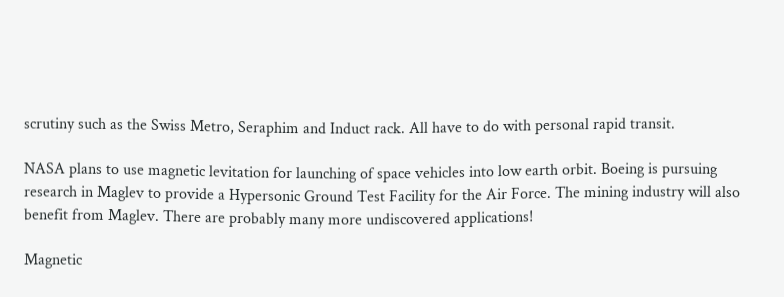scrutiny such as the Swiss Metro, Seraphim and Induct rack. All have to do with personal rapid transit.

NASA plans to use magnetic levitation for launching of space vehicles into low earth orbit. Boeing is pursuing research in Maglev to provide a Hypersonic Ground Test Facility for the Air Force. The mining industry will also benefit from Maglev. There are probably many more undiscovered applications!

Magnetic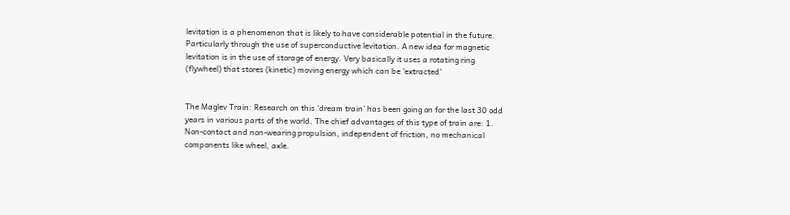levitation is a phenomenon that is likely to have considerable potential in the future. Particularly through the use of superconductive levitation. A new idea for magnetic levitation is in the use of storage of energy. Very basically it uses a rotating ring (flywheel) that stores (kinetic) moving energy which can be 'extracted'


The Maglev Train: Research on this ‘dream train’ has been going on for the last 30 odd years in various parts of the world. The chief advantages of this type of train are: 1. Non-contact and non-wearing propulsion, independent of friction, no mechanical components like wheel, axle.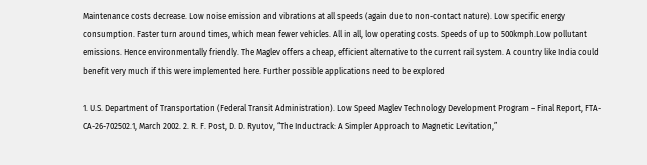Maintenance costs decrease. Low noise emission and vibrations at all speeds (again due to non-contact nature). Low specific energy consumption. Faster turn around times, which mean fewer vehicles. All in all, low operating costs. Speeds of up to 500kmph.Low pollutant emissions. Hence environmentally friendly. The Maglev offers a cheap, efficient alternative to the current rail system. A country like India could benefit very much if this were implemented here. Further possible applications need to be explored

1. U.S. Department of Transportation (Federal Transit Administration). Low Speed Maglev Technology Development Program – Final Report, FTA-CA-26-702502.1, March 2002. 2. R. F. Post, D. D. Ryutov, “The Inductrack: A Simpler Approach to Magnetic Levitation,”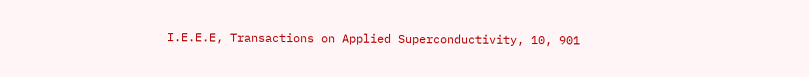I.E.E.E, Transactions on Applied Superconductivity, 10, 901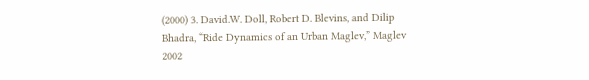(2000) 3. David.W. Doll, Robert D. Blevins, and Dilip Bhadra, “Ride Dynamics of an Urban Maglev,” Maglev 2002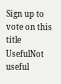Sign up to vote on this title
UsefulNot useful